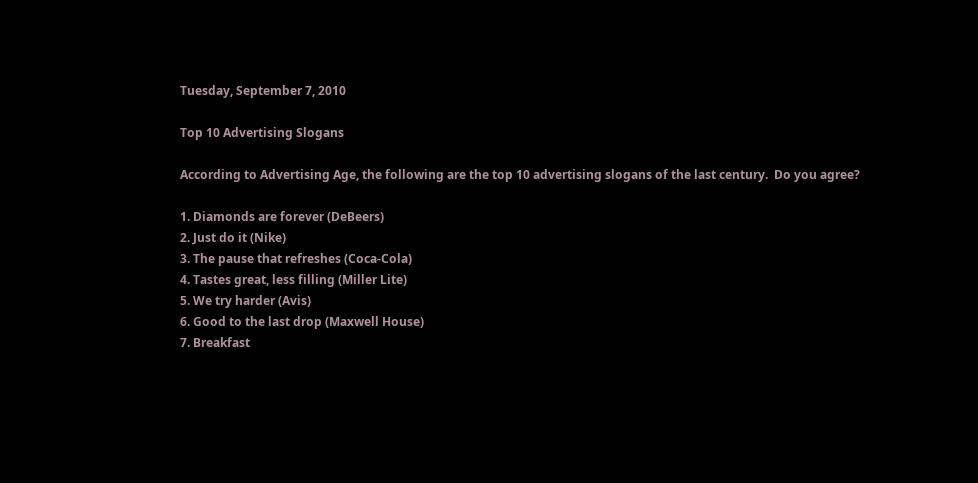Tuesday, September 7, 2010

Top 10 Advertising Slogans

According to Advertising Age, the following are the top 10 advertising slogans of the last century.  Do you agree?

1. Diamonds are forever (DeBeers)
2. Just do it (Nike)
3. The pause that refreshes (Coca-Cola)
4. Tastes great, less filling (Miller Lite)
5. We try harder (Avis)
6. Good to the last drop (Maxwell House)
7. Breakfast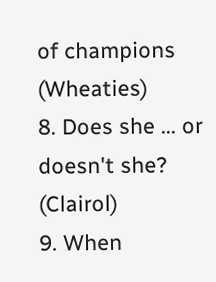of champions (Wheaties)
8. Does she ... or doesn't she? (Clairol)
9. When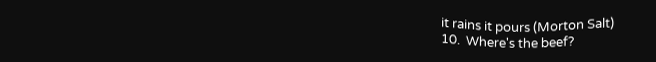it rains it pours (Morton Salt)
10.  Where's the beef?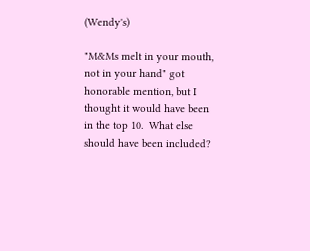(Wendy's)

"M&Ms melt in your mouth, not in your hand" got honorable mention, but I thought it would have been in the top 10.  What else should have been included?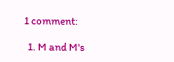1 comment:

  1. M and M's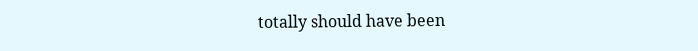totally should have been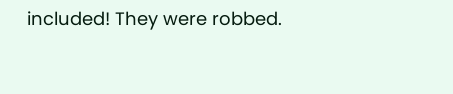included! They were robbed.